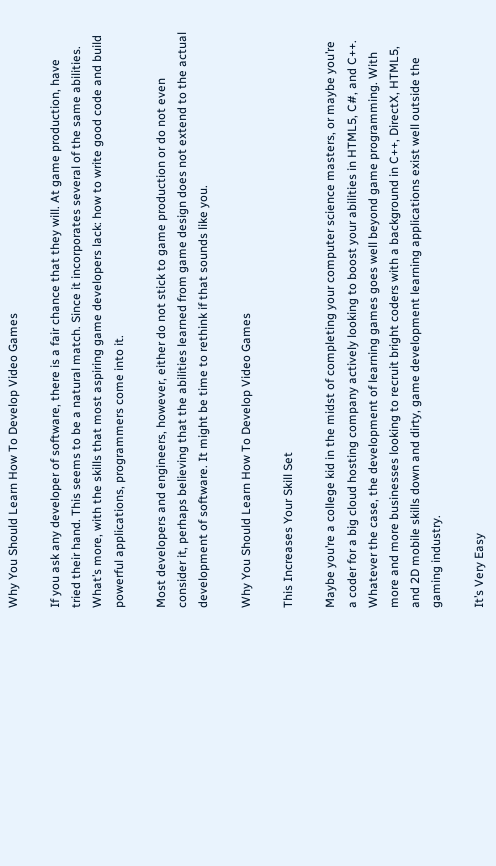Why You Should Learn How To Develop Video Games

If you ask any developer of software, there is a fair chance that they will. At game production, have tried their hand. This seems to be a natural match. Since it incorporates several of the same abilities. What’s more, with the skills that most aspiring game developers lack: how to write good code and build powerful applications, programmers come into it.

Most developers and engineers, however, either do not stick to game production or do not even consider it, perhaps believing that the abilities learned from game design does not extend to the actual development of software. It might be time to rethink if that sounds like you.

Why You Should Learn How To Develop Video Games

This Increases Your Skill Set

Maybe you’re a college kid in the midst of completing your computer science masters, or maybe you’re a coder for a big cloud hosting company actively looking to boost your abilities in HTML5, C#, and C++. Whatever the case, the development of learning games goes well beyond game programming. With more and more businesses looking to recruit bright coders with a background in C++, DirectX, HTML5, and 2D mobile skills down and dirty, game development learning applications exist well outside the gaming industry.

It’s Very Easy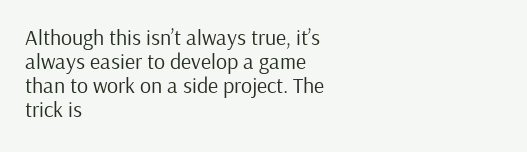Although this isn’t always true, it’s always easier to develop a game than to work on a side project. The trick is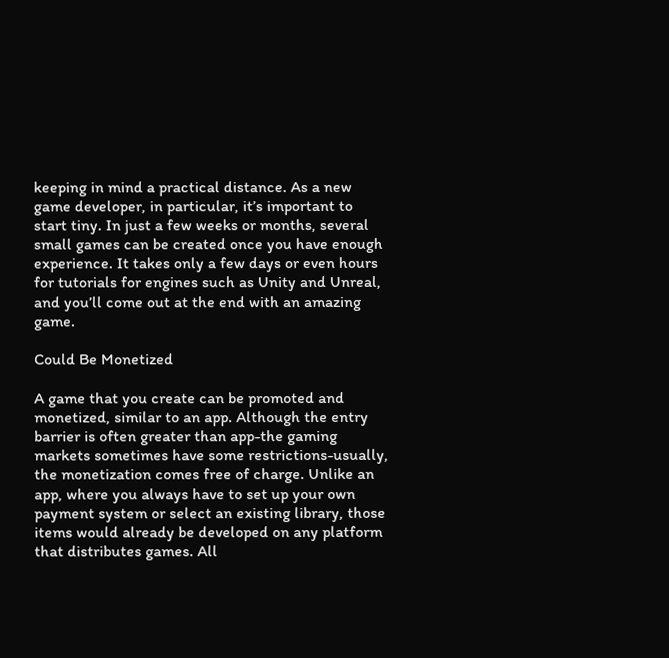keeping in mind a practical distance. As a new game developer, in particular, it’s important to start tiny. In just a few weeks or months, several small games can be created once you have enough experience. It takes only a few days or even hours for tutorials for engines such as Unity and Unreal, and you’ll come out at the end with an amazing game.

Could Be Monetized

A game that you create can be promoted and monetized, similar to an app. Although the entry barrier is often greater than app-the gaming markets sometimes have some restrictions-usually, the monetization comes free of charge. Unlike an app, where you always have to set up your own payment system or select an existing library, those items would already be developed on any platform that distributes games. All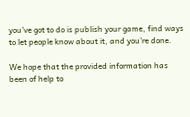you’ve got to do is publish your game, find ways to let people know about it, and you’re done.

We hope that the provided information has been of help to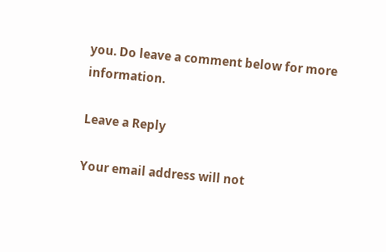you. Do leave a comment below for more information.

Leave a Reply

Your email address will not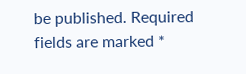be published. Required fields are marked *